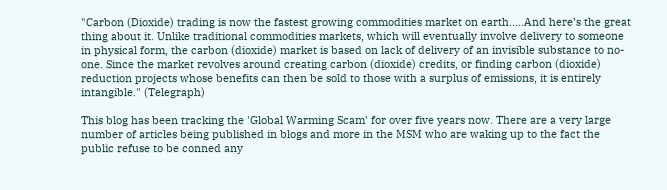"Carbon (Dioxide) trading is now the fastest growing commodities market on earth.....And here’s the great thing about it. Unlike traditional commodities markets, which will eventually involve delivery to someone in physical form, the carbon (dioxide) market is based on lack of delivery of an invisible substance to no-one. Since the market revolves around creating carbon (dioxide) credits, or finding carbon (dioxide) reduction projects whose benefits can then be sold to those with a surplus of emissions, it is entirely intangible." (Telegraph)

This blog has been tracking the 'Global Warming Scam' for over five years now. There are a very large number of articles being published in blogs and more in the MSM who are waking up to the fact the public refuse to be conned any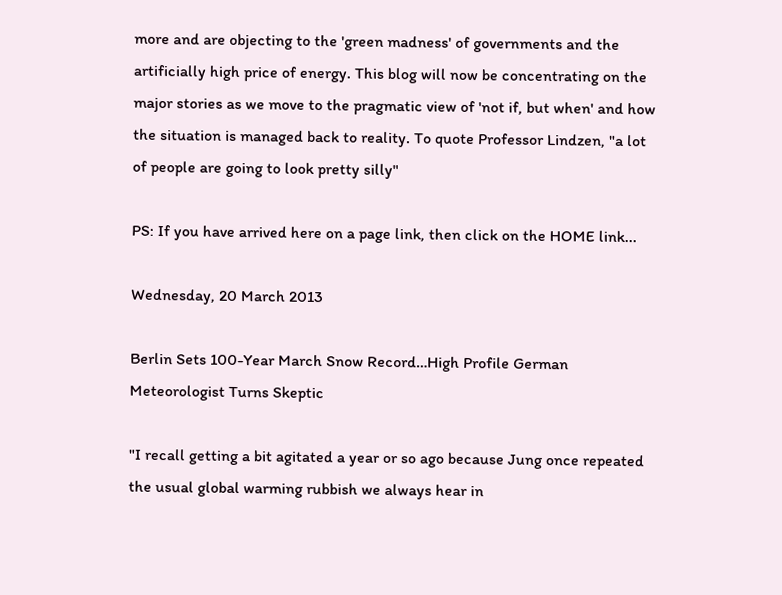more and are objecting to the 'green madness' of governments and the artificially high price of energy. This blog will now be concentrating on the major stories as we move to the pragmatic view of 'not if, but when' and how the situation is managed back to reality. To quote Professor Lindzen, "a lot of people are going to look pretty silly"

PS: If you have arrived here on a page link, then click on the HOME link...

Wednesday, 20 March 2013

Berlin Sets 100-Year March Snow Record…High Profile German Meteorologist Turns Skeptic

"I recall getting a bit agitated a year or so ago because Jung once repeated the usual global warming rubbish we always hear in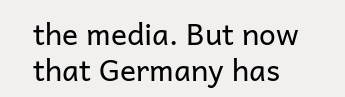the media. But now that Germany has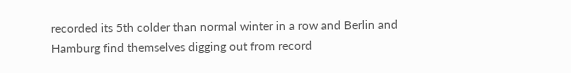recorded its 5th colder than normal winter in a row and Berlin and Hamburg find themselves digging out from record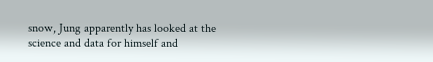snow, Jung apparently has looked at the science and data for himself and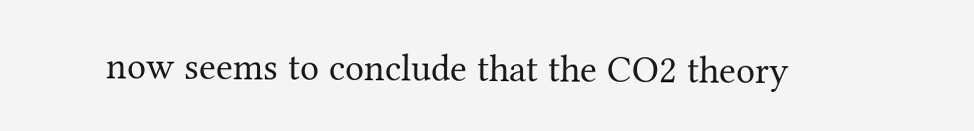now seems to conclude that the CO2 theory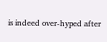is indeed over-hyped after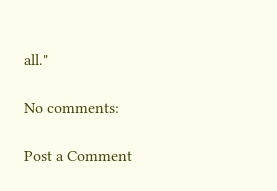all."

No comments:

Post a Comment